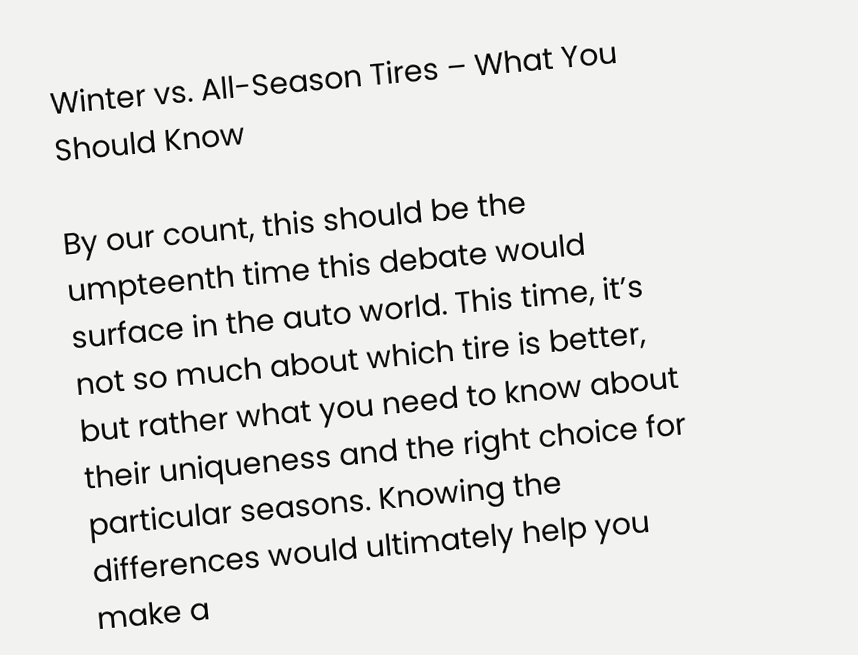Winter vs. All-Season Tires – What You Should Know

By our count, this should be the umpteenth time this debate would surface in the auto world. This time, it’s not so much about which tire is better, but rather what you need to know about their uniqueness and the right choice for particular seasons. Knowing the differences would ultimately help you make a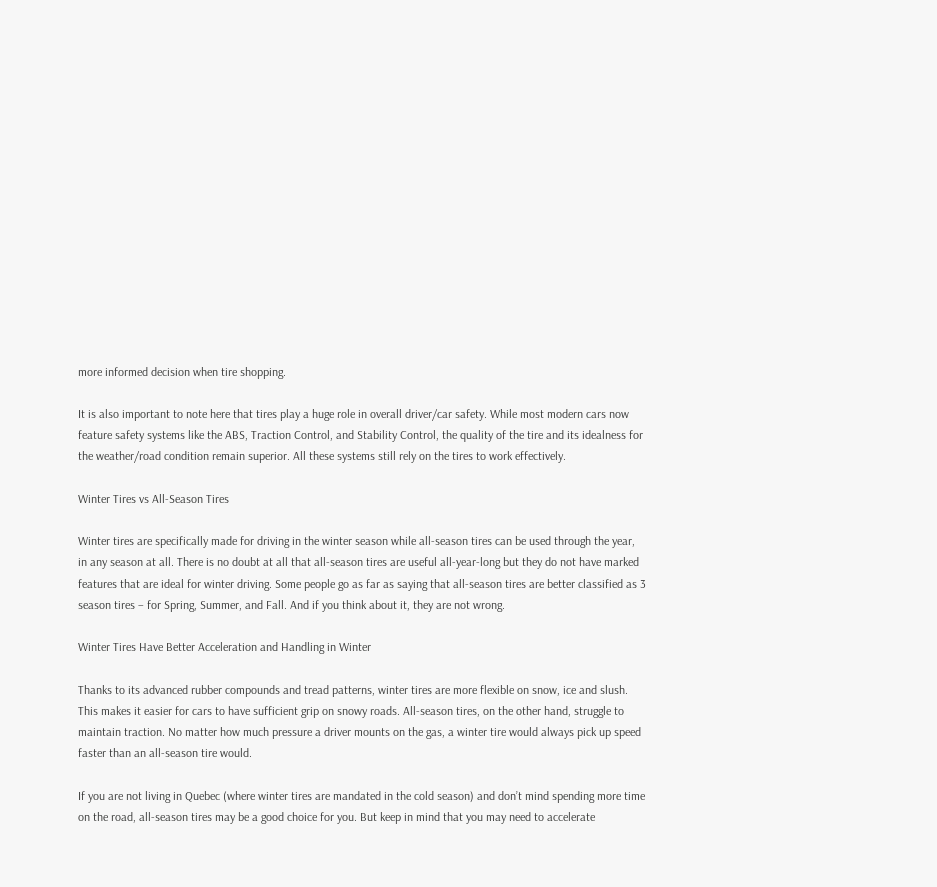more informed decision when tire shopping.

It is also important to note here that tires play a huge role in overall driver/car safety. While most modern cars now feature safety systems like the ABS, Traction Control, and Stability Control, the quality of the tire and its idealness for the weather/road condition remain superior. All these systems still rely on the tires to work effectively.

Winter Tires vs All-Season Tires

Winter tires are specifically made for driving in the winter season while all-season tires can be used through the year, in any season at all. There is no doubt at all that all-season tires are useful all-year-long but they do not have marked features that are ideal for winter driving. Some people go as far as saying that all-season tires are better classified as 3 season tires – for Spring, Summer, and Fall. And if you think about it, they are not wrong.

Winter Tires Have Better Acceleration and Handling in Winter

Thanks to its advanced rubber compounds and tread patterns, winter tires are more flexible on snow, ice and slush. This makes it easier for cars to have sufficient grip on snowy roads. All-season tires, on the other hand, struggle to maintain traction. No matter how much pressure a driver mounts on the gas, a winter tire would always pick up speed faster than an all-season tire would.

If you are not living in Quebec (where winter tires are mandated in the cold season) and don’t mind spending more time on the road, all-season tires may be a good choice for you. But keep in mind that you may need to accelerate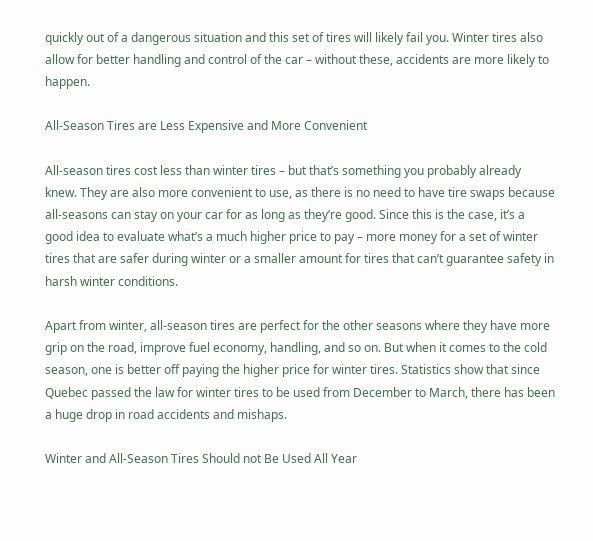quickly out of a dangerous situation and this set of tires will likely fail you. Winter tires also allow for better handling and control of the car – without these, accidents are more likely to happen.

All-Season Tires are Less Expensive and More Convenient

All-season tires cost less than winter tires – but that’s something you probably already knew. They are also more convenient to use, as there is no need to have tire swaps because all-seasons can stay on your car for as long as they’re good. Since this is the case, it’s a good idea to evaluate what’s a much higher price to pay – more money for a set of winter tires that are safer during winter or a smaller amount for tires that can’t guarantee safety in harsh winter conditions.

Apart from winter, all-season tires are perfect for the other seasons where they have more grip on the road, improve fuel economy, handling, and so on. But when it comes to the cold season, one is better off paying the higher price for winter tires. Statistics show that since Quebec passed the law for winter tires to be used from December to March, there has been a huge drop in road accidents and mishaps.

Winter and All-Season Tires Should not Be Used All Year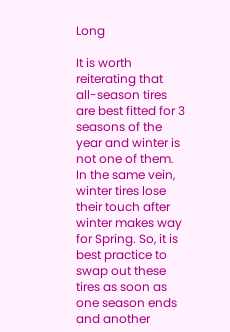Long

It is worth reiterating that all-season tires are best fitted for 3 seasons of the year and winter is not one of them. In the same vein, winter tires lose their touch after winter makes way for Spring. So, it is best practice to swap out these tires as soon as one season ends and another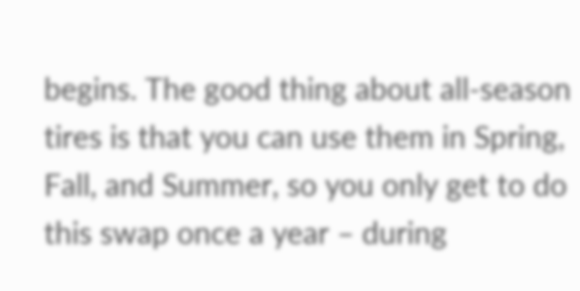begins. The good thing about all-season tires is that you can use them in Spring, Fall, and Summer, so you only get to do this swap once a year – during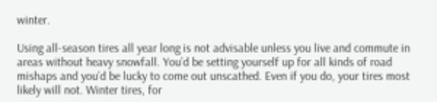winter.

Using all-season tires all year long is not advisable unless you live and commute in areas without heavy snowfall. You’d be setting yourself up for all kinds of road mishaps and you’d be lucky to come out unscathed. Even if you do, your tires most likely will not. Winter tires, for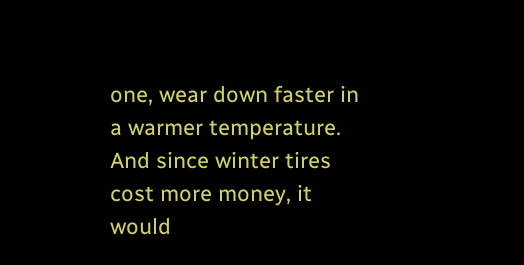one, wear down faster in a warmer temperature. And since winter tires cost more money, it would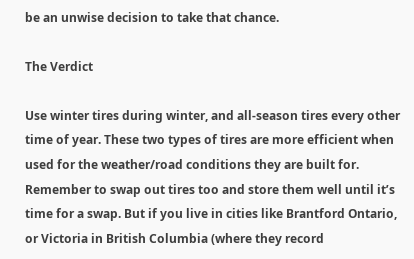be an unwise decision to take that chance.

The Verdict

Use winter tires during winter, and all-season tires every other time of year. These two types of tires are more efficient when used for the weather/road conditions they are built for. Remember to swap out tires too and store them well until it’s time for a swap. But if you live in cities like Brantford Ontario, or Victoria in British Columbia (where they record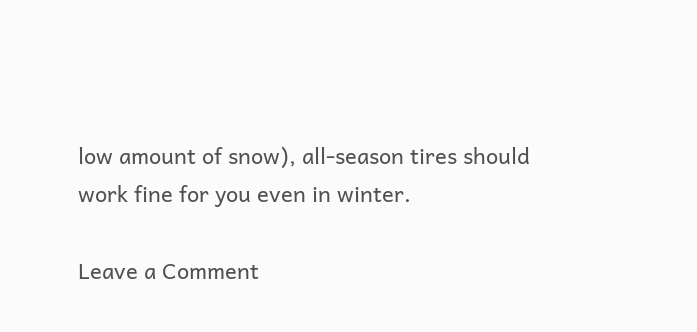low amount of snow), all-season tires should work fine for you even in winter.

Leave a Comment